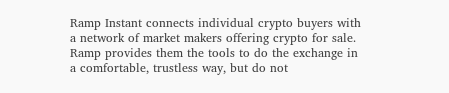Ramp Instant connects individual crypto buyers with a network of market makers offering crypto for sale. Ramp provides them the tools to do the exchange in a comfortable, trustless way, but do not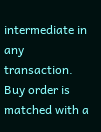intermediate in any transaction. Buy order is matched with a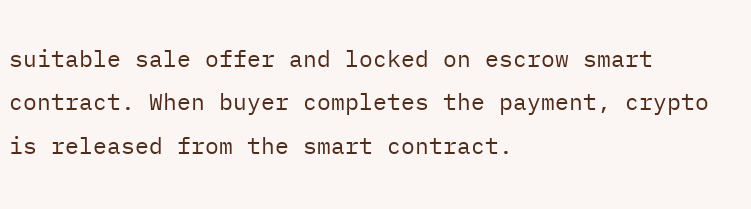suitable sale offer and locked on escrow smart contract. When buyer completes the payment, crypto is released from the smart contract.